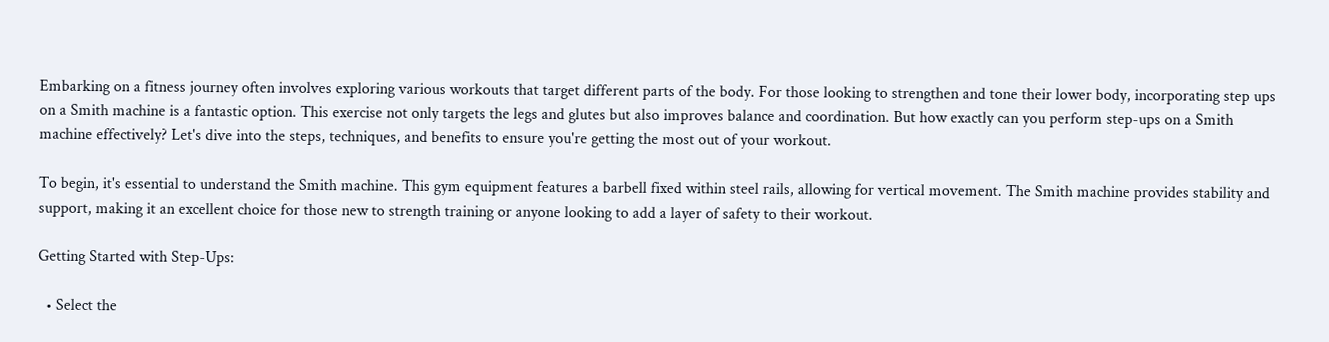Embarking on a fitness journey often involves exploring various workouts that target different parts of the body. For those looking to strengthen and tone their lower body, incorporating step ups on a Smith machine is a fantastic option. This exercise not only targets the legs and glutes but also improves balance and coordination. But how exactly can you perform step-ups on a Smith machine effectively? Let's dive into the steps, techniques, and benefits to ensure you're getting the most out of your workout.

To begin, it's essential to understand the Smith machine. This gym equipment features a barbell fixed within steel rails, allowing for vertical movement. The Smith machine provides stability and support, making it an excellent choice for those new to strength training or anyone looking to add a layer of safety to their workout.

Getting Started with Step-Ups:

  • Select the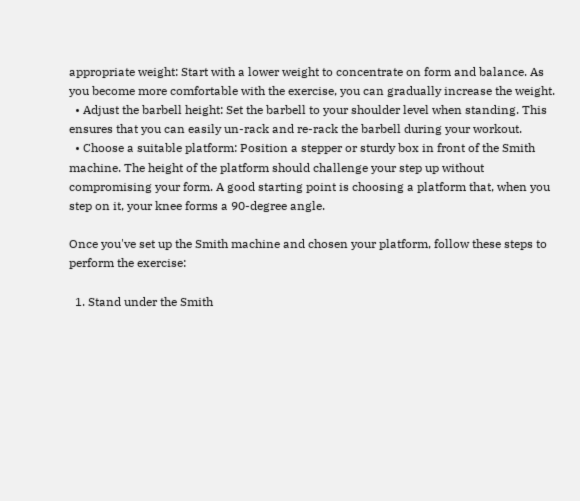appropriate weight: Start with a lower weight to concentrate on form and balance. As you become more comfortable with the exercise, you can gradually increase the weight.
  • Adjust the barbell height: Set the barbell to your shoulder level when standing. This ensures that you can easily un-rack and re-rack the barbell during your workout.
  • Choose a suitable platform: Position a stepper or sturdy box in front of the Smith machine. The height of the platform should challenge your step up without compromising your form. A good starting point is choosing a platform that, when you step on it, your knee forms a 90-degree angle.

Once you've set up the Smith machine and chosen your platform, follow these steps to perform the exercise:

  1. Stand under the Smith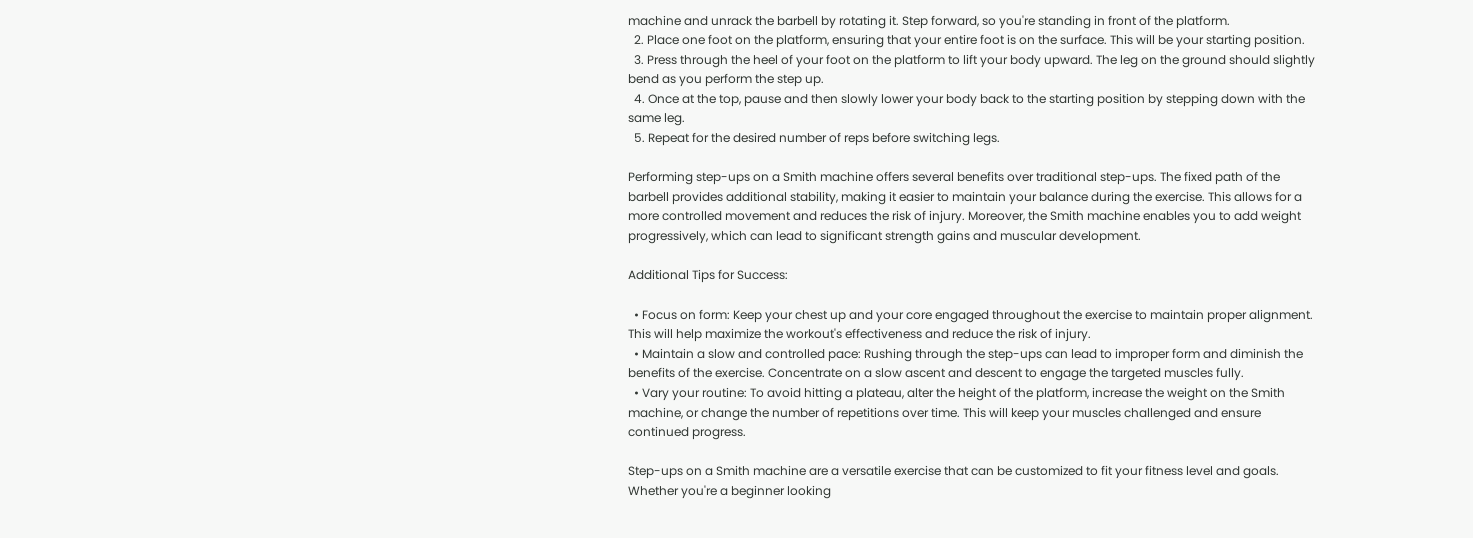machine and unrack the barbell by rotating it. Step forward, so you're standing in front of the platform.
  2. Place one foot on the platform, ensuring that your entire foot is on the surface. This will be your starting position.
  3. Press through the heel of your foot on the platform to lift your body upward. The leg on the ground should slightly bend as you perform the step up.
  4. Once at the top, pause and then slowly lower your body back to the starting position by stepping down with the same leg.
  5. Repeat for the desired number of reps before switching legs.

Performing step-ups on a Smith machine offers several benefits over traditional step-ups. The fixed path of the barbell provides additional stability, making it easier to maintain your balance during the exercise. This allows for a more controlled movement and reduces the risk of injury. Moreover, the Smith machine enables you to add weight progressively, which can lead to significant strength gains and muscular development.

Additional Tips for Success:

  • Focus on form: Keep your chest up and your core engaged throughout the exercise to maintain proper alignment. This will help maximize the workout's effectiveness and reduce the risk of injury.
  • Maintain a slow and controlled pace: Rushing through the step-ups can lead to improper form and diminish the benefits of the exercise. Concentrate on a slow ascent and descent to engage the targeted muscles fully.
  • Vary your routine: To avoid hitting a plateau, alter the height of the platform, increase the weight on the Smith machine, or change the number of repetitions over time. This will keep your muscles challenged and ensure continued progress.

Step-ups on a Smith machine are a versatile exercise that can be customized to fit your fitness level and goals. Whether you're a beginner looking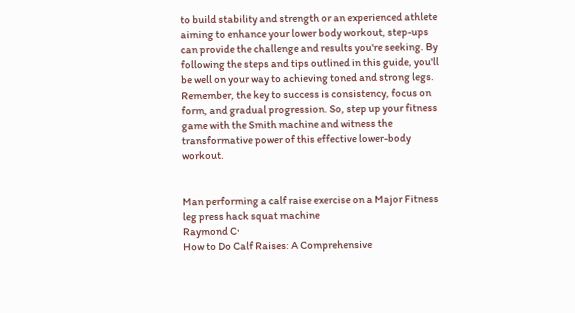to build stability and strength or an experienced athlete aiming to enhance your lower body workout, step-ups can provide the challenge and results you're seeking. By following the steps and tips outlined in this guide, you'll be well on your way to achieving toned and strong legs. Remember, the key to success is consistency, focus on form, and gradual progression. So, step up your fitness game with the Smith machine and witness the transformative power of this effective lower-body workout.


Man performing a calf raise exercise on a Major Fitness leg press hack squat machine
Raymond C·
How to Do Calf Raises: A Comprehensive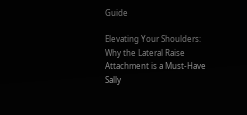Guide

Elevating Your Shoulders: Why the Lateral Raise Attachment is a Must-Have
Sally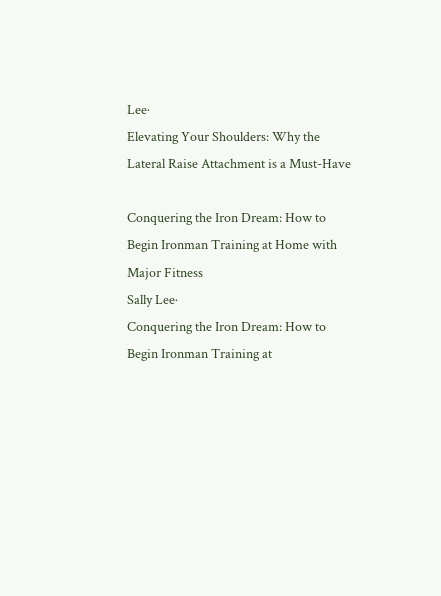Lee·
Elevating Your Shoulders: Why the Lateral Raise Attachment is a Must-Have

Conquering the Iron Dream: How to Begin Ironman Training at Home with Major Fitness
Sally Lee·
Conquering the Iron Dream: How to Begin Ironman Training at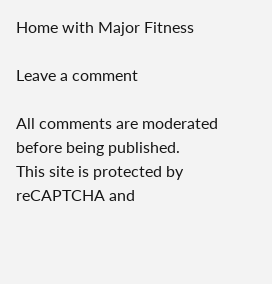Home with Major Fitness

Leave a comment

All comments are moderated before being published.
This site is protected by reCAPTCHA and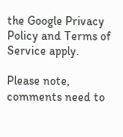the Google Privacy Policy and Terms of Service apply.

Please note, comments need to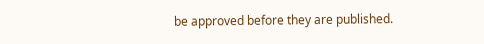be approved before they are published.